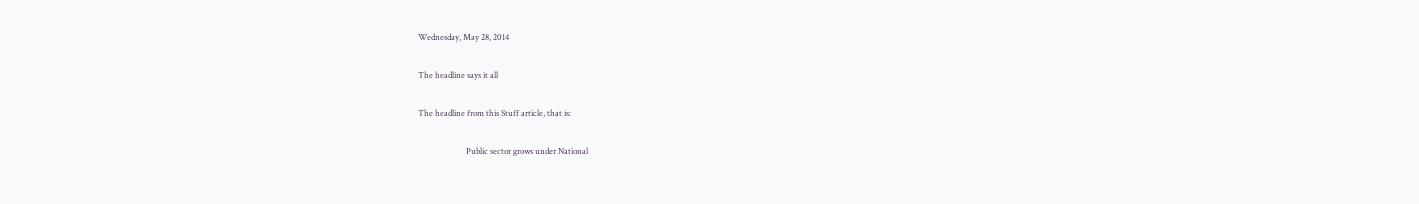Wednesday, May 28, 2014

The headline says it all

The headline from this Stuff article, that is:

                        Public sector grows under National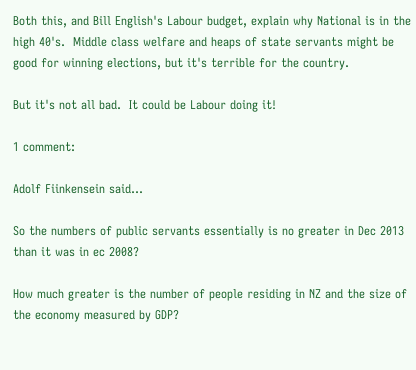Both this, and Bill English's Labour budget, explain why National is in the high 40's.  Middle class welfare and heaps of state servants might be good for winning elections, but it's terrible for the country.

But it's not all bad.  It could be Labour doing it!

1 comment:

Adolf Fiinkensein said...

So the numbers of public servants essentially is no greater in Dec 2013 than it was in ec 2008?

How much greater is the number of people residing in NZ and the size of the economy measured by GDP?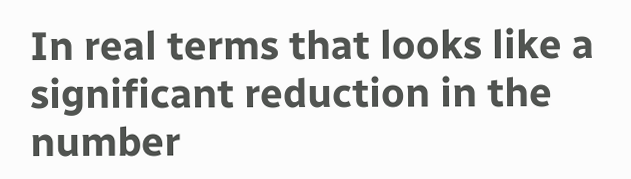In real terms that looks like a significant reduction in the number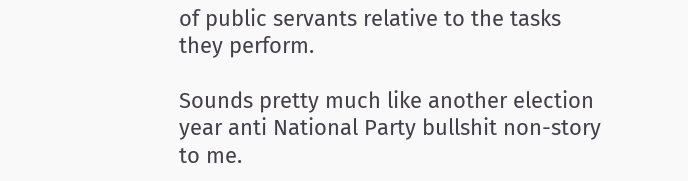of public servants relative to the tasks they perform.

Sounds pretty much like another election year anti National Party bullshit non-story to me.